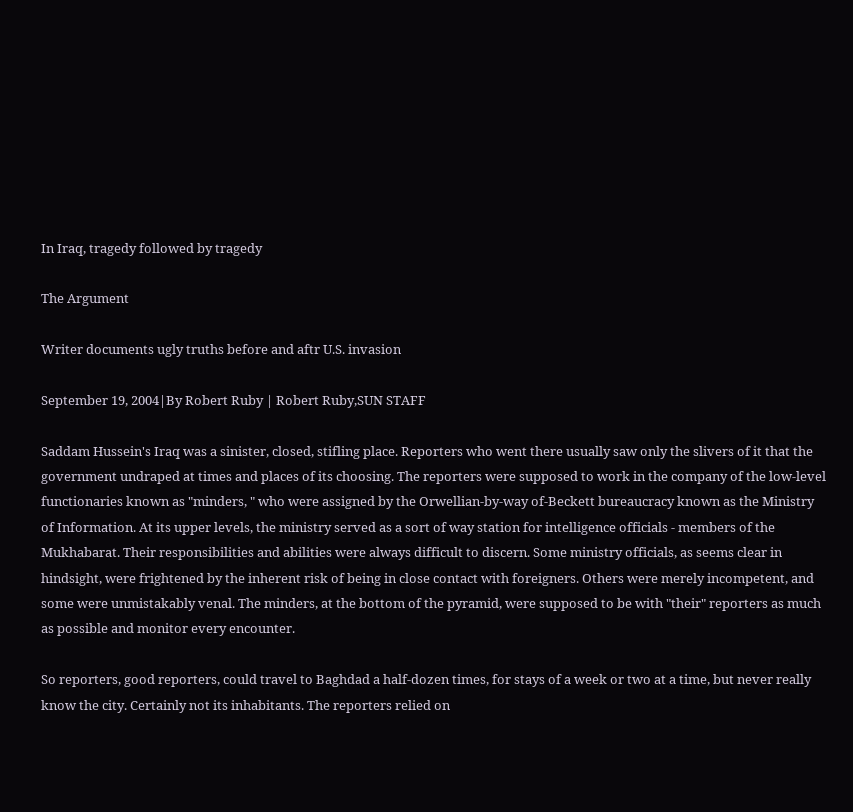In Iraq, tragedy followed by tragedy

The Argument

Writer documents ugly truths before and aftr U.S. invasion

September 19, 2004|By Robert Ruby | Robert Ruby,SUN STAFF

Saddam Hussein's Iraq was a sinister, closed, stifling place. Reporters who went there usually saw only the slivers of it that the government undraped at times and places of its choosing. The reporters were supposed to work in the company of the low-level functionaries known as "minders, " who were assigned by the Orwellian-by-way of-Beckett bureaucracy known as the Ministry of Information. At its upper levels, the ministry served as a sort of way station for intelligence officials - members of the Mukhabarat. Their responsibilities and abilities were always difficult to discern. Some ministry officials, as seems clear in hindsight, were frightened by the inherent risk of being in close contact with foreigners. Others were merely incompetent, and some were unmistakably venal. The minders, at the bottom of the pyramid, were supposed to be with "their" reporters as much as possible and monitor every encounter.

So reporters, good reporters, could travel to Baghdad a half-dozen times, for stays of a week or two at a time, but never really know the city. Certainly not its inhabitants. The reporters relied on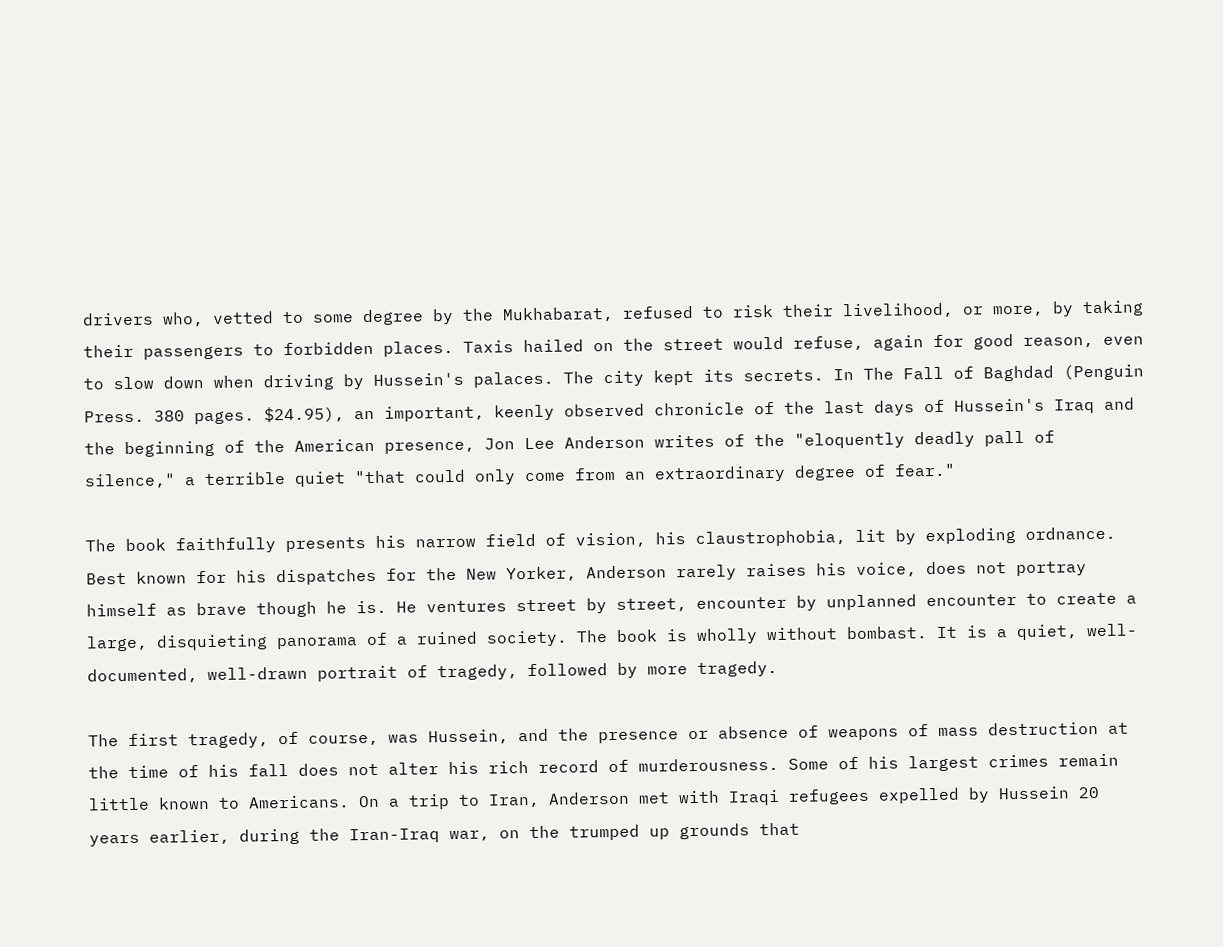drivers who, vetted to some degree by the Mukhabarat, refused to risk their livelihood, or more, by taking their passengers to forbidden places. Taxis hailed on the street would refuse, again for good reason, even to slow down when driving by Hussein's palaces. The city kept its secrets. In The Fall of Baghdad (Penguin Press. 380 pages. $24.95), an important, keenly observed chronicle of the last days of Hussein's Iraq and the beginning of the American presence, Jon Lee Anderson writes of the "eloquently deadly pall of silence," a terrible quiet "that could only come from an extraordinary degree of fear."

The book faithfully presents his narrow field of vision, his claustrophobia, lit by exploding ordnance. Best known for his dispatches for the New Yorker, Anderson rarely raises his voice, does not portray himself as brave though he is. He ventures street by street, encounter by unplanned encounter to create a large, disquieting panorama of a ruined society. The book is wholly without bombast. It is a quiet, well-documented, well-drawn portrait of tragedy, followed by more tragedy.

The first tragedy, of course, was Hussein, and the presence or absence of weapons of mass destruction at the time of his fall does not alter his rich record of murderousness. Some of his largest crimes remain little known to Americans. On a trip to Iran, Anderson met with Iraqi refugees expelled by Hussein 20 years earlier, during the Iran-Iraq war, on the trumped up grounds that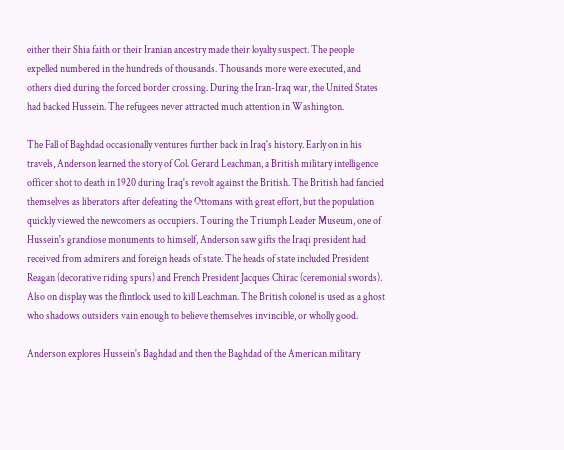either their Shia faith or their Iranian ancestry made their loyalty suspect. The people expelled numbered in the hundreds of thousands. Thousands more were executed, and others died during the forced border crossing. During the Iran-Iraq war, the United States had backed Hussein. The refugees never attracted much attention in Washington.

The Fall of Baghdad occasionally ventures further back in Iraq's history. Early on in his travels, Anderson learned the story of Col. Gerard Leachman, a British military intelligence officer shot to death in 1920 during Iraq's revolt against the British. The British had fancied themselves as liberators after defeating the Ottomans with great effort, but the population quickly viewed the newcomers as occupiers. Touring the Triumph Leader Museum, one of Hussein's grandiose monuments to himself, Anderson saw gifts the Iraqi president had received from admirers and foreign heads of state. The heads of state included President Reagan (decorative riding spurs) and French President Jacques Chirac (ceremonial swords). Also on display was the flintlock used to kill Leachman. The British colonel is used as a ghost who shadows outsiders vain enough to believe themselves invincible, or wholly good.

Anderson explores Hussein's Baghdad and then the Baghdad of the American military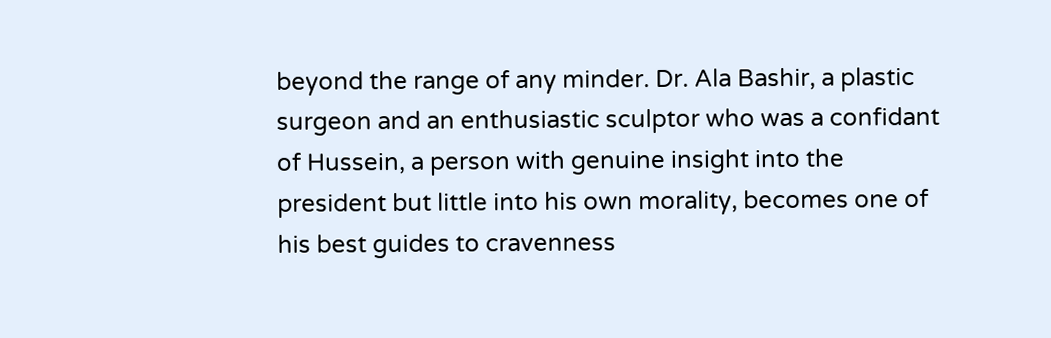beyond the range of any minder. Dr. Ala Bashir, a plastic surgeon and an enthusiastic sculptor who was a confidant of Hussein, a person with genuine insight into the president but little into his own morality, becomes one of his best guides to cravenness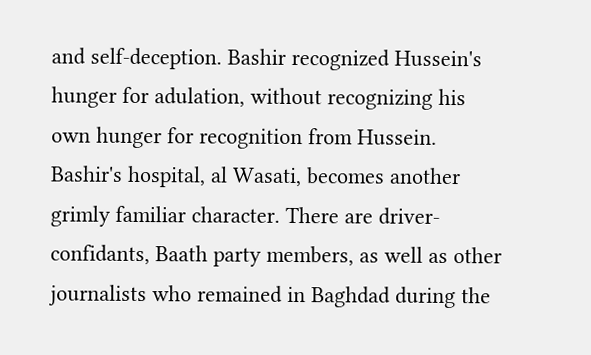and self-deception. Bashir recognized Hussein's hunger for adulation, without recognizing his own hunger for recognition from Hussein. Bashir's hospital, al Wasati, becomes another grimly familiar character. There are driver-confidants, Baath party members, as well as other journalists who remained in Baghdad during the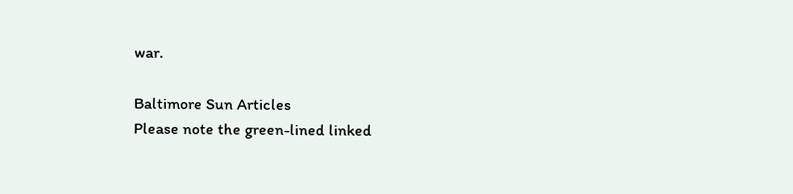war.

Baltimore Sun Articles
Please note the green-lined linked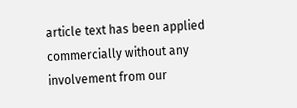article text has been applied commercially without any involvement from our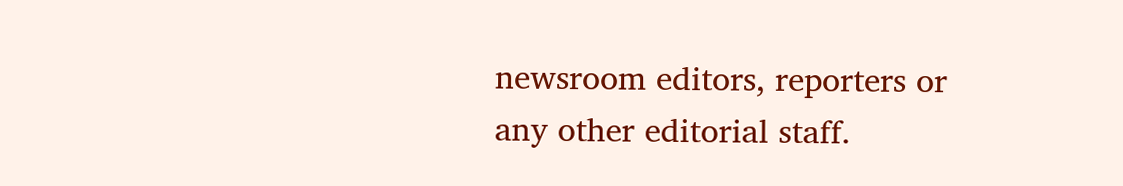newsroom editors, reporters or any other editorial staff.